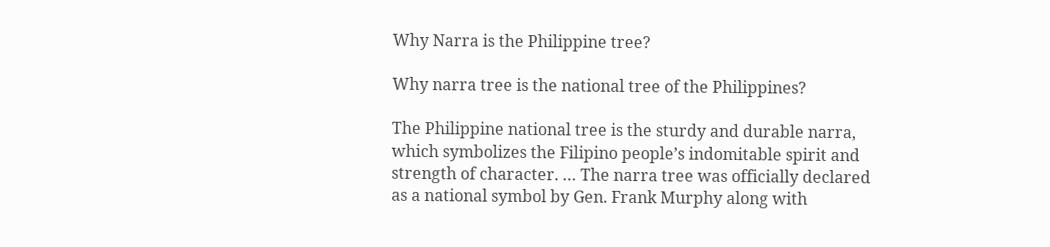Why Narra is the Philippine tree?

Why narra tree is the national tree of the Philippines?

The Philippine national tree is the sturdy and durable narra, which symbolizes the Filipino people’s indomitable spirit and strength of character. … The narra tree was officially declared as a national symbol by Gen. Frank Murphy along with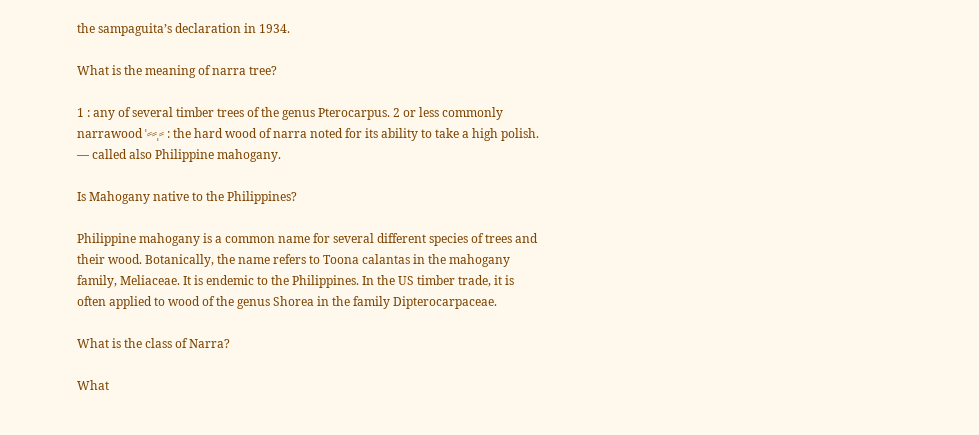the sampaguita’s declaration in 1934.

What is the meaning of narra tree?

1 : any of several timber trees of the genus Pterocarpus. 2 or less commonly narrawood ˈ⸗⸗ˌ⸗ : the hard wood of narra noted for its ability to take a high polish. — called also Philippine mahogany.

Is Mahogany native to the Philippines?

Philippine mahogany is a common name for several different species of trees and their wood. Botanically, the name refers to Toona calantas in the mahogany family, Meliaceae. It is endemic to the Philippines. In the US timber trade, it is often applied to wood of the genus Shorea in the family Dipterocarpaceae.

What is the class of Narra?

What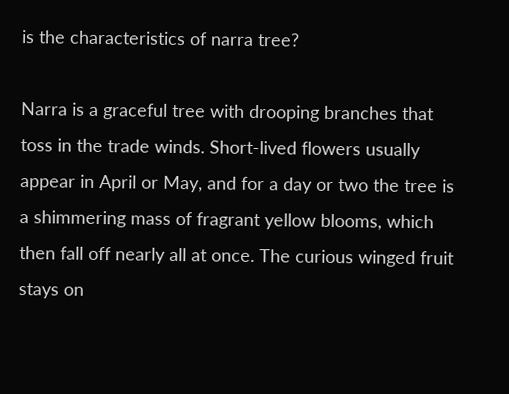is the characteristics of narra tree?

Narra is a graceful tree with drooping branches that toss in the trade winds. Short-lived flowers usually appear in April or May, and for a day or two the tree is a shimmering mass of fragrant yellow blooms, which then fall off nearly all at once. The curious winged fruit stays on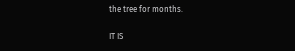the tree for months.

IT IS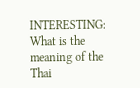INTERESTING:  What is the meaning of the Thai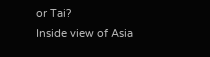or Tai?
Inside view of Asia